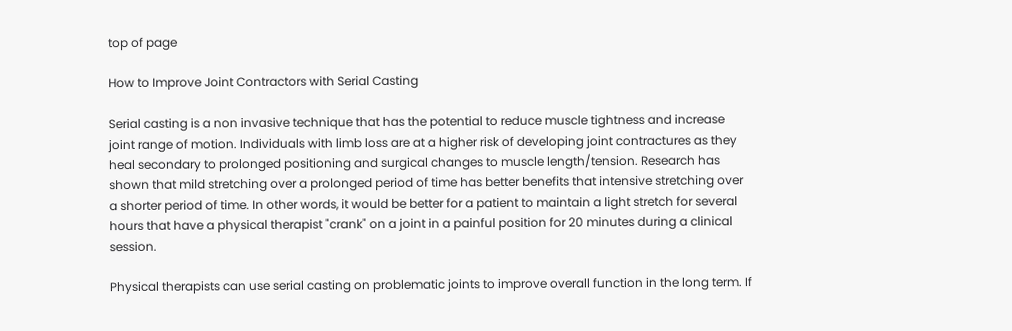top of page

How to Improve Joint Contractors with Serial Casting

Serial casting is a non invasive technique that has the potential to reduce muscle tightness and increase joint range of motion. Individuals with limb loss are at a higher risk of developing joint contractures as they heal secondary to prolonged positioning and surgical changes to muscle length/tension. Research has shown that mild stretching over a prolonged period of time has better benefits that intensive stretching over a shorter period of time. In other words, it would be better for a patient to maintain a light stretch for several hours that have a physical therapist "crank" on a joint in a painful position for 20 minutes during a clinical session.

Physical therapists can use serial casting on problematic joints to improve overall function in the long term. If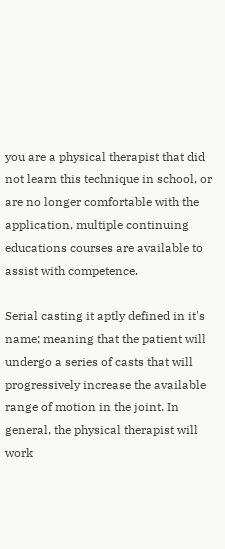you are a physical therapist that did not learn this technique in school, or are no longer comfortable with the application, multiple continuing educations courses are available to assist with competence.

Serial casting it aptly defined in it's name; meaning that the patient will undergo a series of casts that will progressively increase the available range of motion in the joint. In general, the physical therapist will work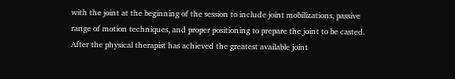with the joint at the beginning of the session to include joint mobilizations, passive range of motion techniques, and proper positioning to prepare the joint to be casted. After the physical therapist has achieved the greatest available joint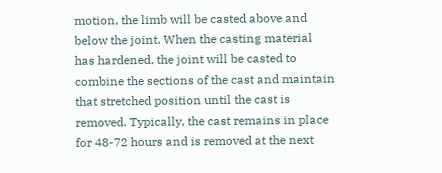motion, the limb will be casted above and below the joint. When the casting material has hardened, the joint will be casted to combine the sections of the cast and maintain that stretched position until the cast is removed. Typically, the cast remains in place for 48-72 hours and is removed at the next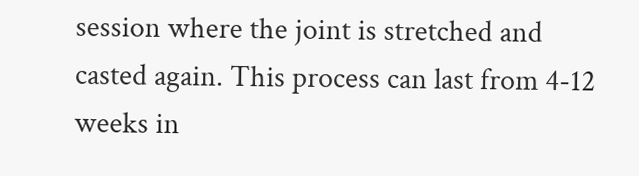session where the joint is stretched and casted again. This process can last from 4-12 weeks in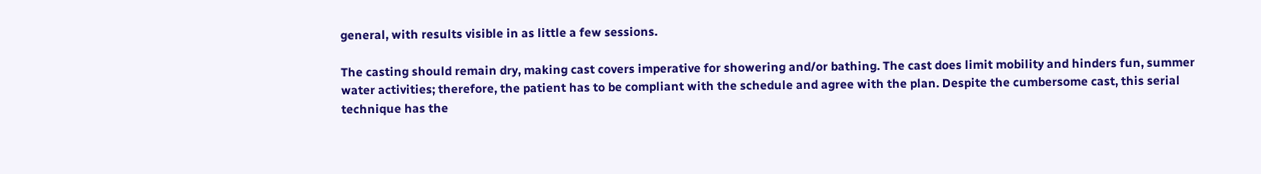general, with results visible in as little a few sessions.

The casting should remain dry, making cast covers imperative for showering and/or bathing. The cast does limit mobility and hinders fun, summer water activities; therefore, the patient has to be compliant with the schedule and agree with the plan. Despite the cumbersome cast, this serial technique has the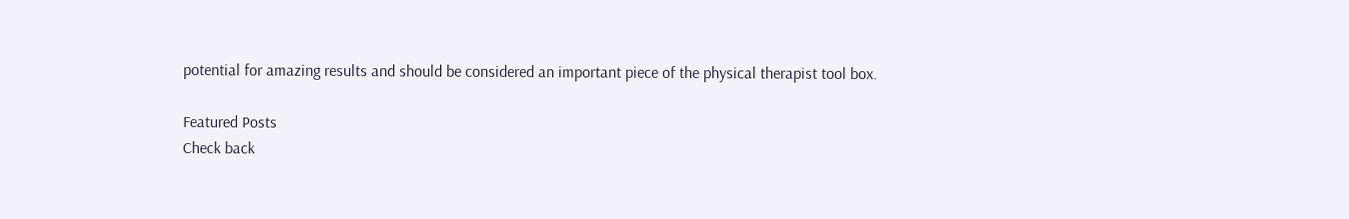potential for amazing results and should be considered an important piece of the physical therapist tool box.

Featured Posts
Check back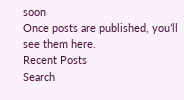soon
Once posts are published, you’ll see them here.
Recent Posts
Search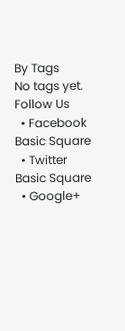By Tags
No tags yet.
Follow Us
  • Facebook Basic Square
  • Twitter Basic Square
  • Google+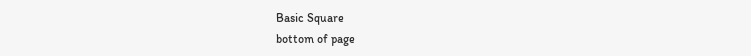Basic Square
bottom of page